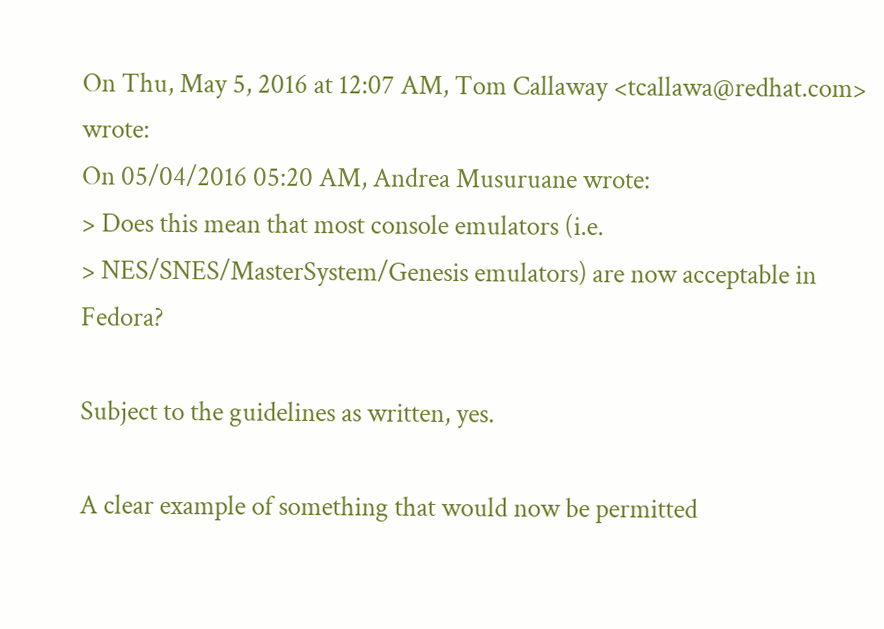On Thu, May 5, 2016 at 12:07 AM, Tom Callaway <tcallawa@redhat.com> wrote:
On 05/04/2016 05:20 AM, Andrea Musuruane wrote:
> Does this mean that most console emulators (i.e.
> NES/SNES/MasterSystem/Genesis emulators) are now acceptable in Fedora?

Subject to the guidelines as written, yes.

A clear example of something that would now be permitted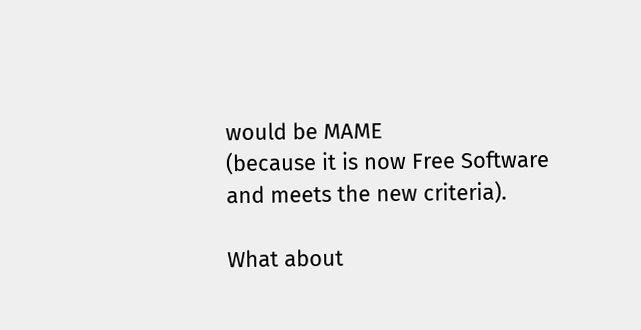would be MAME
(because it is now Free Software and meets the new criteria).

What about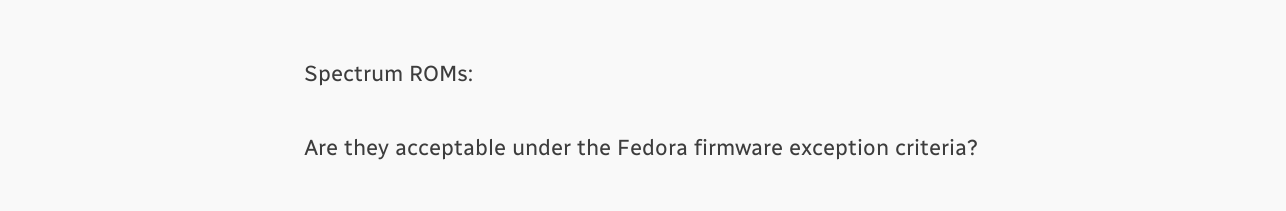Spectrum ROMs:

Are they acceptable under the Fedora firmware exception criteria?